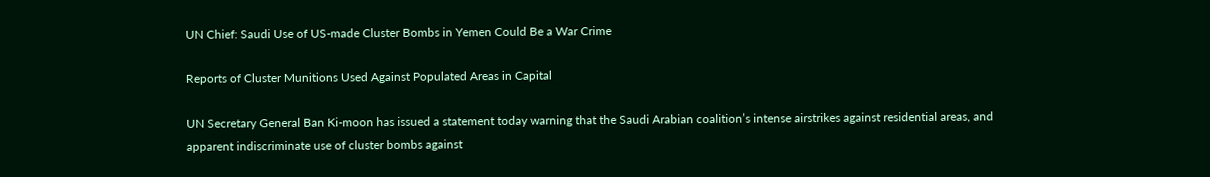UN Chief: Saudi Use of US-made Cluster Bombs in Yemen Could Be a War Crime

Reports of Cluster Munitions Used Against Populated Areas in Capital

UN Secretary General Ban Ki-moon has issued a statement today warning that the Saudi Arabian coalition’s intense airstrikes against residential areas, and apparent indiscriminate use of cluster bombs against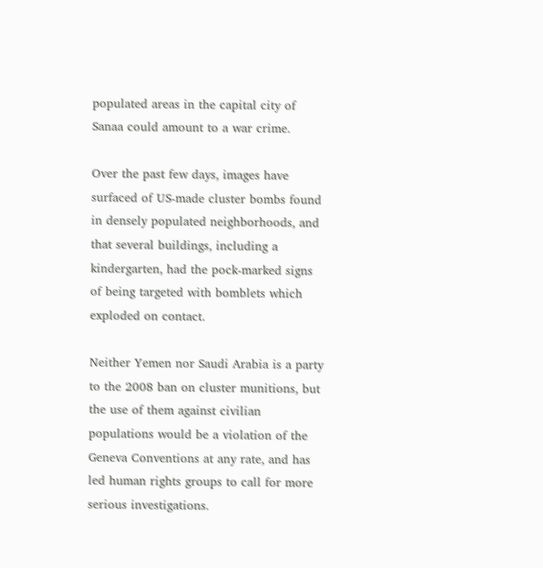populated areas in the capital city of Sanaa could amount to a war crime.

Over the past few days, images have surfaced of US-made cluster bombs found in densely populated neighborhoods, and that several buildings, including a kindergarten, had the pock-marked signs of being targeted with bomblets which exploded on contact.

Neither Yemen nor Saudi Arabia is a party to the 2008 ban on cluster munitions, but the use of them against civilian populations would be a violation of the Geneva Conventions at any rate, and has led human rights groups to call for more serious investigations.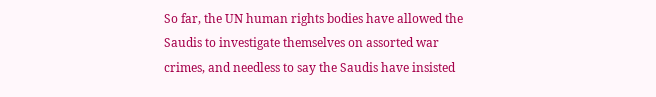So far, the UN human rights bodies have allowed the Saudis to investigate themselves on assorted war crimes, and needless to say the Saudis have insisted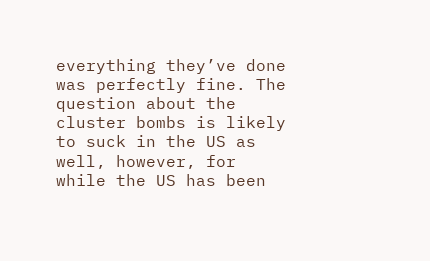everything they’ve done was perfectly fine. The question about the cluster bombs is likely to suck in the US as well, however, for while the US has been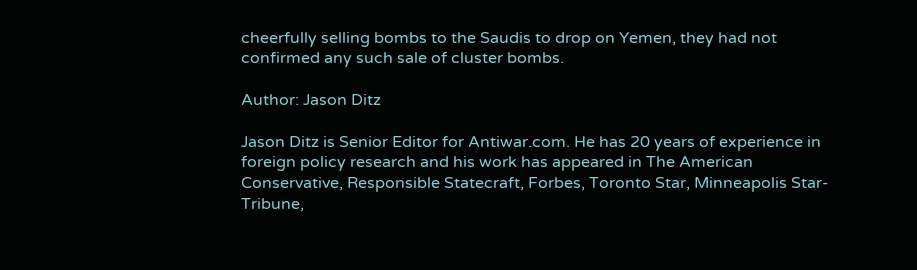cheerfully selling bombs to the Saudis to drop on Yemen, they had not confirmed any such sale of cluster bombs.

Author: Jason Ditz

Jason Ditz is Senior Editor for Antiwar.com. He has 20 years of experience in foreign policy research and his work has appeared in The American Conservative, Responsible Statecraft, Forbes, Toronto Star, Minneapolis Star-Tribune,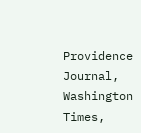Providence Journal, Washington Times,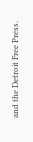and the Detroit Free Press.